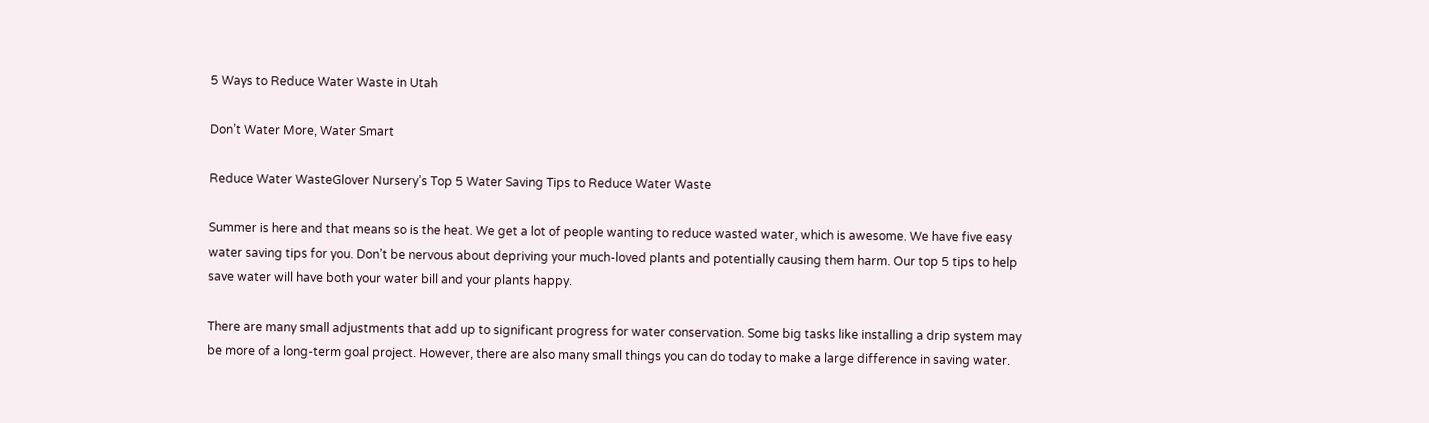5 Ways to Reduce Water Waste in Utah

Don’t Water More, Water Smart

Reduce Water WasteGlover Nursery’s Top 5 Water Saving Tips to Reduce Water Waste

Summer is here and that means so is the heat. We get a lot of people wanting to reduce wasted water, which is awesome. We have five easy water saving tips for you. Don’t be nervous about depriving your much-loved plants and potentially causing them harm. Our top 5 tips to help save water will have both your water bill and your plants happy.

There are many small adjustments that add up to significant progress for water conservation. Some big tasks like installing a drip system may be more of a long-term goal project. However, there are also many small things you can do today to make a large difference in saving water.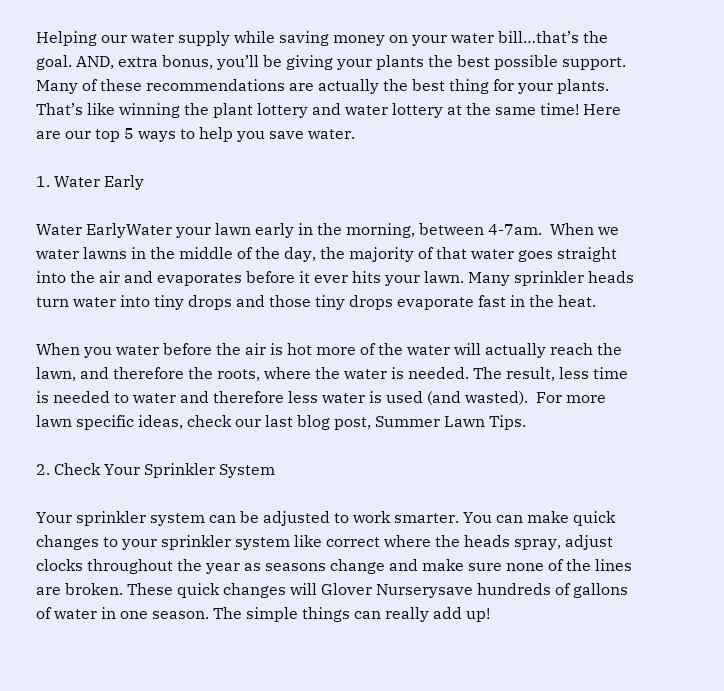Helping our water supply while saving money on your water bill…that’s the goal. AND, extra bonus, you’ll be giving your plants the best possible support. Many of these recommendations are actually the best thing for your plants.  That’s like winning the plant lottery and water lottery at the same time! Here are our top 5 ways to help you save water.

1. Water Early

Water EarlyWater your lawn early in the morning, between 4-7am.  When we water lawns in the middle of the day, the majority of that water goes straight into the air and evaporates before it ever hits your lawn. Many sprinkler heads turn water into tiny drops and those tiny drops evaporate fast in the heat.

When you water before the air is hot more of the water will actually reach the lawn, and therefore the roots, where the water is needed. The result, less time is needed to water and therefore less water is used (and wasted).  For more lawn specific ideas, check our last blog post, Summer Lawn Tips.

2. Check Your Sprinkler System

Your sprinkler system can be adjusted to work smarter. You can make quick changes to your sprinkler system like correct where the heads spray, adjust clocks throughout the year as seasons change and make sure none of the lines are broken. These quick changes will Glover Nurserysave hundreds of gallons of water in one season. The simple things can really add up!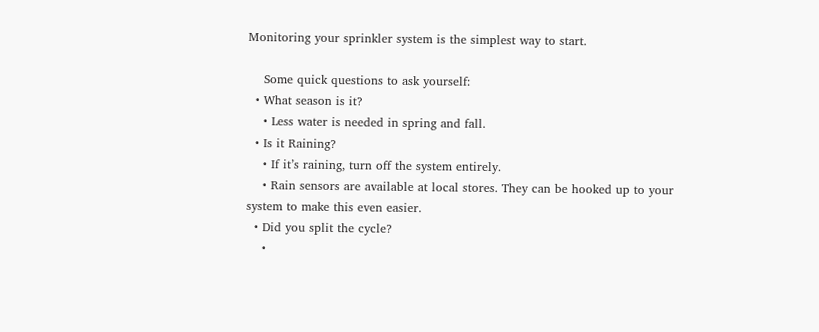Monitoring your sprinkler system is the simplest way to start.

    Some quick questions to ask yourself:
  • What season is it?
    • Less water is needed in spring and fall.
  • Is it Raining?
    • If it’s raining, turn off the system entirely.
    • Rain sensors are available at local stores. They can be hooked up to your system to make this even easier.
  • Did you split the cycle?
    •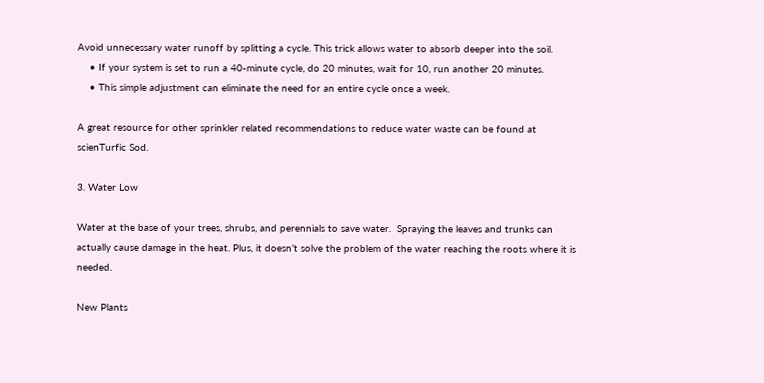Avoid unnecessary water runoff by splitting a cycle. This trick allows water to absorb deeper into the soil.
    • If your system is set to run a 40-minute cycle, do 20 minutes, wait for 10, run another 20 minutes.
    • This simple adjustment can eliminate the need for an entire cycle once a week.

A great resource for other sprinkler related recommendations to reduce water waste can be found at scienTurfic Sod.

3. Water Low

Water at the base of your trees, shrubs, and perennials to save water.  Spraying the leaves and trunks can actually cause damage in the heat. Plus, it doesn’t solve the problem of the water reaching the roots where it is needed.

New Plants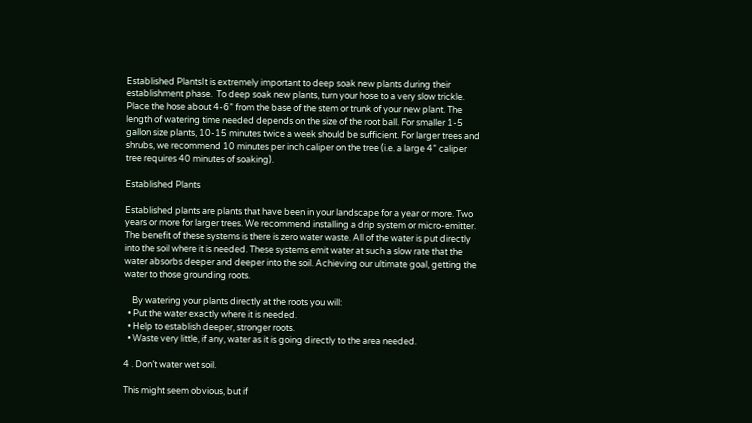Established PlantsIt is extremely important to deep soak new plants during their establishment phase.  To deep soak new plants, turn your hose to a very slow trickle. Place the hose about 4-6” from the base of the stem or trunk of your new plant. The length of watering time needed depends on the size of the root ball. For smaller 1-5 gallon size plants, 10-15 minutes twice a week should be sufficient. For larger trees and shrubs, we recommend 10 minutes per inch caliper on the tree (i.e. a large 4” caliper tree requires 40 minutes of soaking).

Established Plants

Established plants are plants that have been in your landscape for a year or more. Two years or more for larger trees. We recommend installing a drip system or micro-emitter. The benefit of these systems is there is zero water waste. All of the water is put directly into the soil where it is needed. These systems emit water at such a slow rate that the water absorbs deeper and deeper into the soil. Achieving our ultimate goal, getting the water to those grounding roots.

    By watering your plants directly at the roots you will:
  • Put the water exactly where it is needed.
  • Help to establish deeper, stronger roots.
  • Waste very little, if any, water as it is going directly to the area needed.

4 . Don’t water wet soil.

This might seem obvious, but if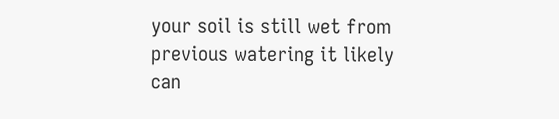your soil is still wet from previous watering it likely can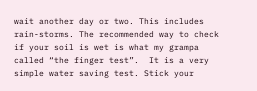wait another day or two. This includes rain-storms. The recommended way to check if your soil is wet is what my grampa called “the finger test”.  It is a very simple water saving test. Stick your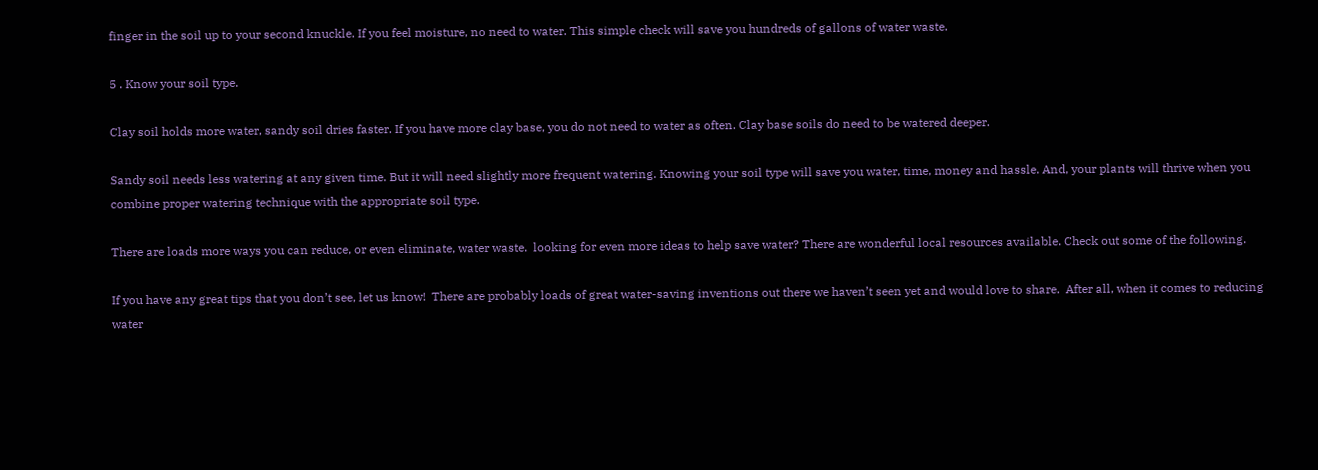finger in the soil up to your second knuckle. If you feel moisture, no need to water. This simple check will save you hundreds of gallons of water waste.

5 . Know your soil type.

Clay soil holds more water, sandy soil dries faster. If you have more clay base, you do not need to water as often. Clay base soils do need to be watered deeper.

Sandy soil needs less watering at any given time. But it will need slightly more frequent watering. Knowing your soil type will save you water, time, money and hassle. And, your plants will thrive when you combine proper watering technique with the appropriate soil type.

There are loads more ways you can reduce, or even eliminate, water waste.  looking for even more ideas to help save water? There are wonderful local resources available. Check out some of the following.

If you have any great tips that you don’t see, let us know!  There are probably loads of great water-saving inventions out there we haven’t seen yet and would love to share.  After all, when it comes to reducing water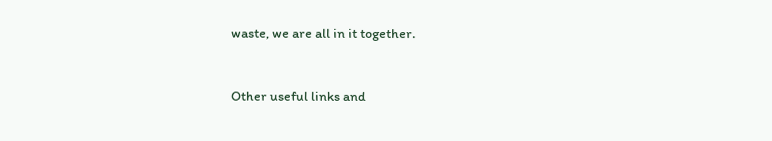waste, we are all in it together.


Other useful links and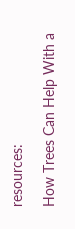resources:

How Trees Can Help With a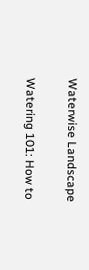Waterwise Landscape

Watering 101: How to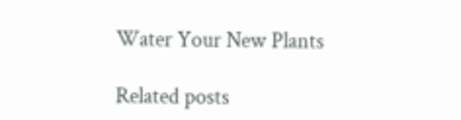Water Your New Plants

Related posts